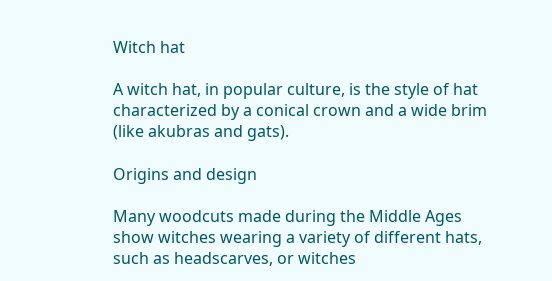Witch hat

A witch hat, in popular culture, is the style of hat characterized by a conical crown and a wide brim (like akubras and gats).

Origins and design

Many woodcuts made during the Middle Ages show witches wearing a variety of different hats, such as headscarves, or witches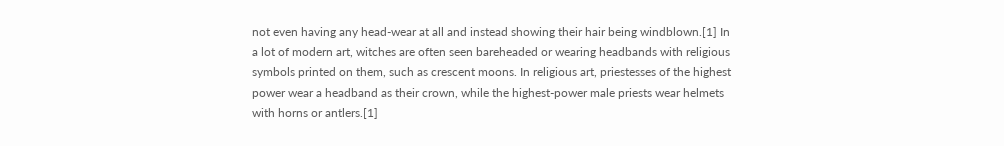not even having any head-wear at all and instead showing their hair being windblown.[1] In a lot of modern art, witches are often seen bareheaded or wearing headbands with religious symbols printed on them, such as crescent moons. In religious art, priestesses of the highest power wear a headband as their crown, while the highest-power male priests wear helmets with horns or antlers.[1]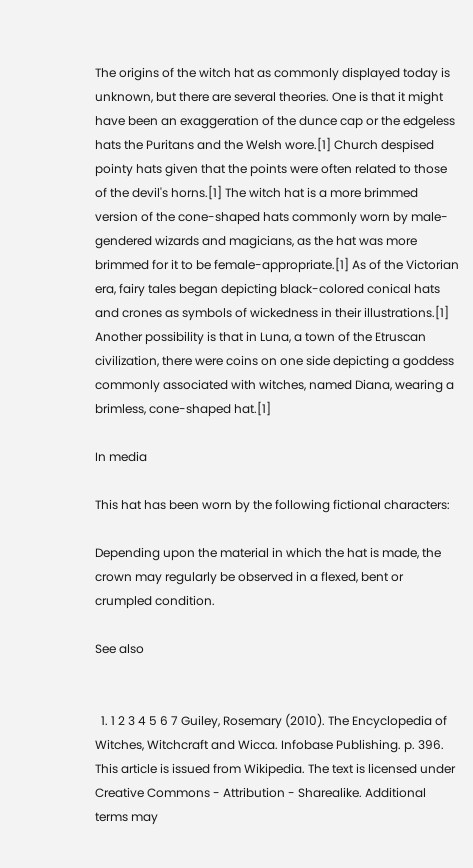The origins of the witch hat as commonly displayed today is unknown, but there are several theories. One is that it might have been an exaggeration of the dunce cap or the edgeless hats the Puritans and the Welsh wore.[1] Church despised pointy hats given that the points were often related to those of the devil's horns.[1] The witch hat is a more brimmed version of the cone-shaped hats commonly worn by male-gendered wizards and magicians, as the hat was more brimmed for it to be female-appropriate.[1] As of the Victorian era, fairy tales began depicting black-colored conical hats and crones as symbols of wickedness in their illustrations.[1] Another possibility is that in Luna, a town of the Etruscan civilization, there were coins on one side depicting a goddess commonly associated with witches, named Diana, wearing a brimless, cone-shaped hat.[1]

In media

This hat has been worn by the following fictional characters:

Depending upon the material in which the hat is made, the crown may regularly be observed in a flexed, bent or crumpled condition.

See also


  1. 1 2 3 4 5 6 7 Guiley, Rosemary (2010). The Encyclopedia of Witches, Witchcraft and Wicca. Infobase Publishing. p. 396.
This article is issued from Wikipedia. The text is licensed under Creative Commons - Attribution - Sharealike. Additional terms may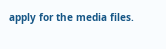apply for the media files.